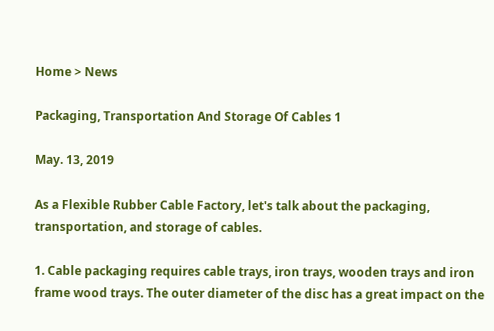Home > News

Packaging, Transportation And Storage Of Cables 1

May. 13, 2019

As a Flexible Rubber Cable Factory, let's talk about the packaging, transportation, and storage of cables.

1. Cable packaging requires cable trays, iron trays, wooden trays and iron frame wood trays. The outer diameter of the disc has a great impact on the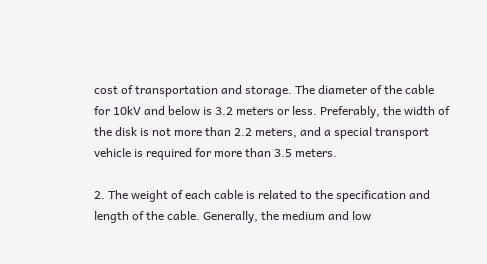cost of transportation and storage. The diameter of the cable for 10kV and below is 3.2 meters or less. Preferably, the width of the disk is not more than 2.2 meters, and a special transport vehicle is required for more than 3.5 meters.

2. The weight of each cable is related to the specification and length of the cable. Generally, the medium and low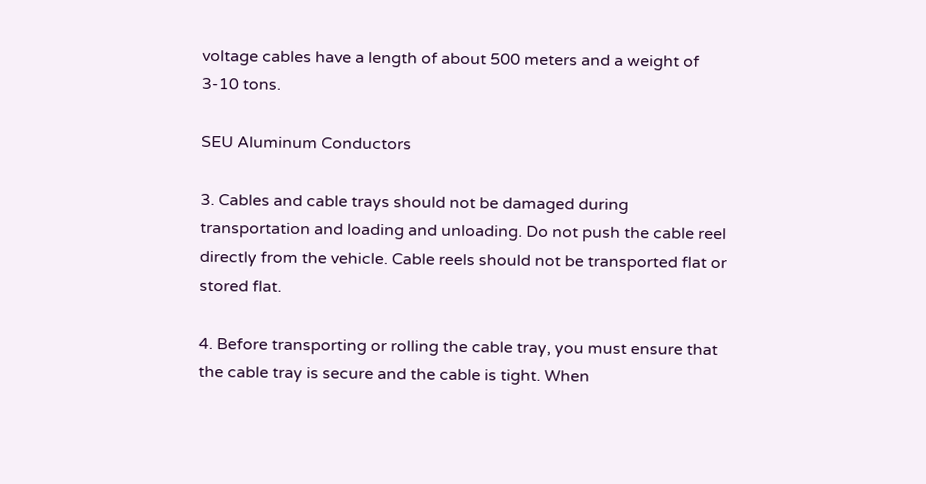voltage cables have a length of about 500 meters and a weight of 3-10 tons.

SEU Aluminum Conductors

3. Cables and cable trays should not be damaged during transportation and loading and unloading. Do not push the cable reel directly from the vehicle. Cable reels should not be transported flat or stored flat.

4. Before transporting or rolling the cable tray, you must ensure that the cable tray is secure and the cable is tight. When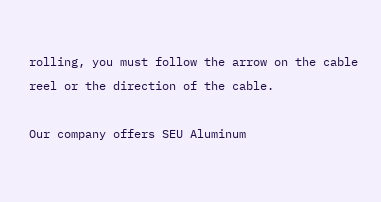rolling, you must follow the arrow on the cable reel or the direction of the cable.

Our company offers SEU Aluminum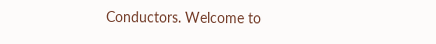Conductors. Welcome to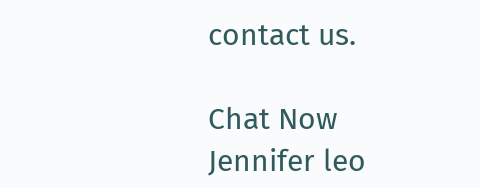contact us.

Chat Now
Jennifer leo